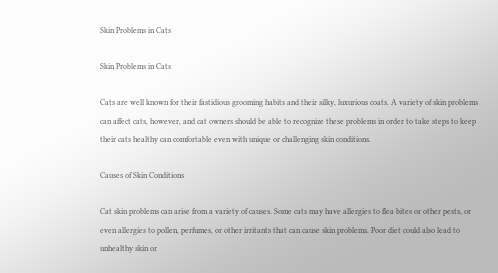Skin Problems in Cats

Skin Problems in Cats

Cats are well known for their fastidious grooming habits and their silky, luxurious coats. A variety of skin problems can affect cats, however, and cat owners should be able to recognize these problems in order to take steps to keep their cats healthy can comfortable even with unique or challenging skin conditions.

Causes of Skin Conditions

Cat skin problems can arise from a variety of causes. Some cats may have allergies to flea bites or other pests, or even allergies to pollen, perfumes, or other irritants that can cause skin problems. Poor diet could also lead to unhealthy skin or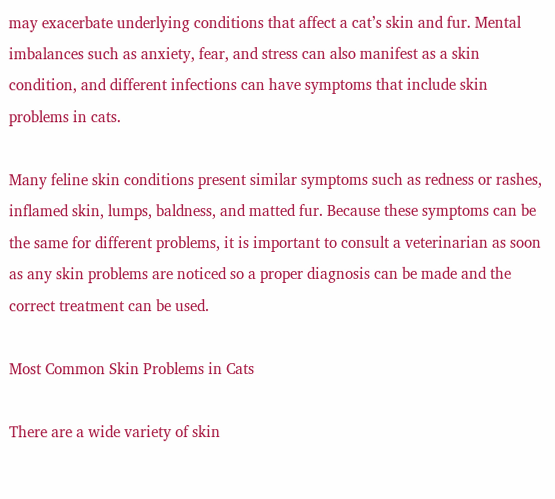may exacerbate underlying conditions that affect a cat’s skin and fur. Mental imbalances such as anxiety, fear, and stress can also manifest as a skin condition, and different infections can have symptoms that include skin problems in cats.

Many feline skin conditions present similar symptoms such as redness or rashes, inflamed skin, lumps, baldness, and matted fur. Because these symptoms can be the same for different problems, it is important to consult a veterinarian as soon as any skin problems are noticed so a proper diagnosis can be made and the correct treatment can be used.

Most Common Skin Problems in Cats

There are a wide variety of skin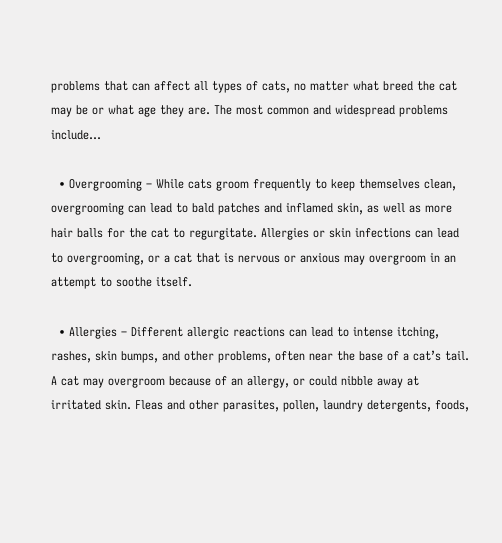problems that can affect all types of cats, no matter what breed the cat may be or what age they are. The most common and widespread problems include…

  • Overgrooming – While cats groom frequently to keep themselves clean, overgrooming can lead to bald patches and inflamed skin, as well as more hair balls for the cat to regurgitate. Allergies or skin infections can lead to overgrooming, or a cat that is nervous or anxious may overgroom in an attempt to soothe itself.

  • Allergies – Different allergic reactions can lead to intense itching, rashes, skin bumps, and other problems, often near the base of a cat’s tail. A cat may overgroom because of an allergy, or could nibble away at irritated skin. Fleas and other parasites, pollen, laundry detergents, foods,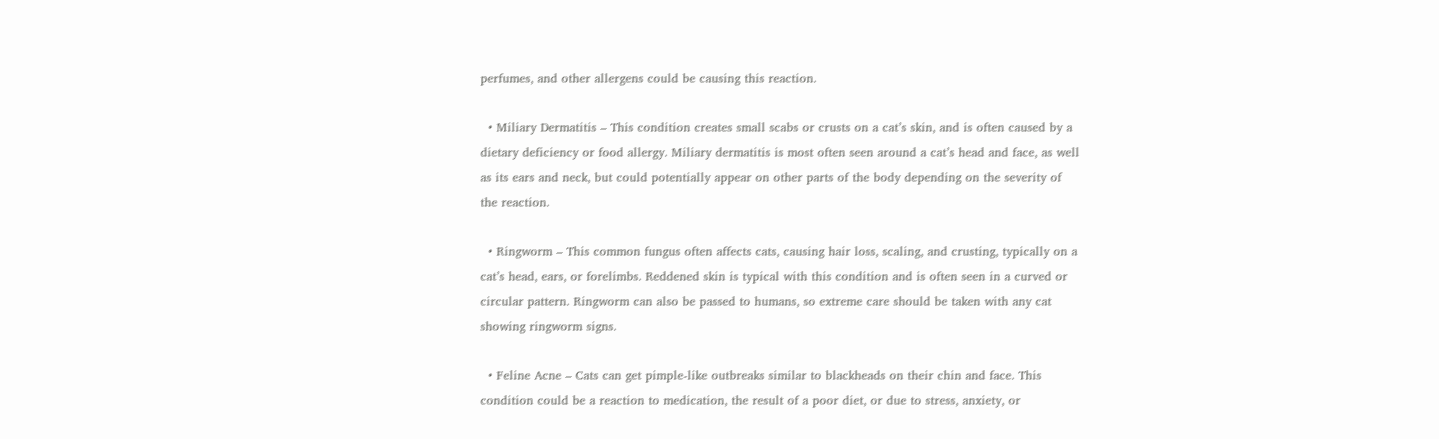perfumes, and other allergens could be causing this reaction.

  • Miliary Dermatitis – This condition creates small scabs or crusts on a cat’s skin, and is often caused by a dietary deficiency or food allergy. Miliary dermatitis is most often seen around a cat’s head and face, as well as its ears and neck, but could potentially appear on other parts of the body depending on the severity of the reaction.

  • Ringworm – This common fungus often affects cats, causing hair loss, scaling, and crusting, typically on a cat’s head, ears, or forelimbs. Reddened skin is typical with this condition and is often seen in a curved or circular pattern. Ringworm can also be passed to humans, so extreme care should be taken with any cat showing ringworm signs.

  • Feline Acne – Cats can get pimple-like outbreaks similar to blackheads on their chin and face. This condition could be a reaction to medication, the result of a poor diet, or due to stress, anxiety, or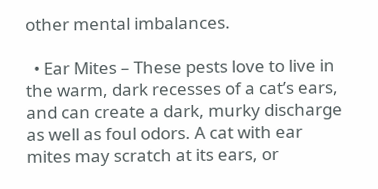other mental imbalances.

  • Ear Mites – These pests love to live in the warm, dark recesses of a cat’s ears, and can create a dark, murky discharge as well as foul odors. A cat with ear mites may scratch at its ears, or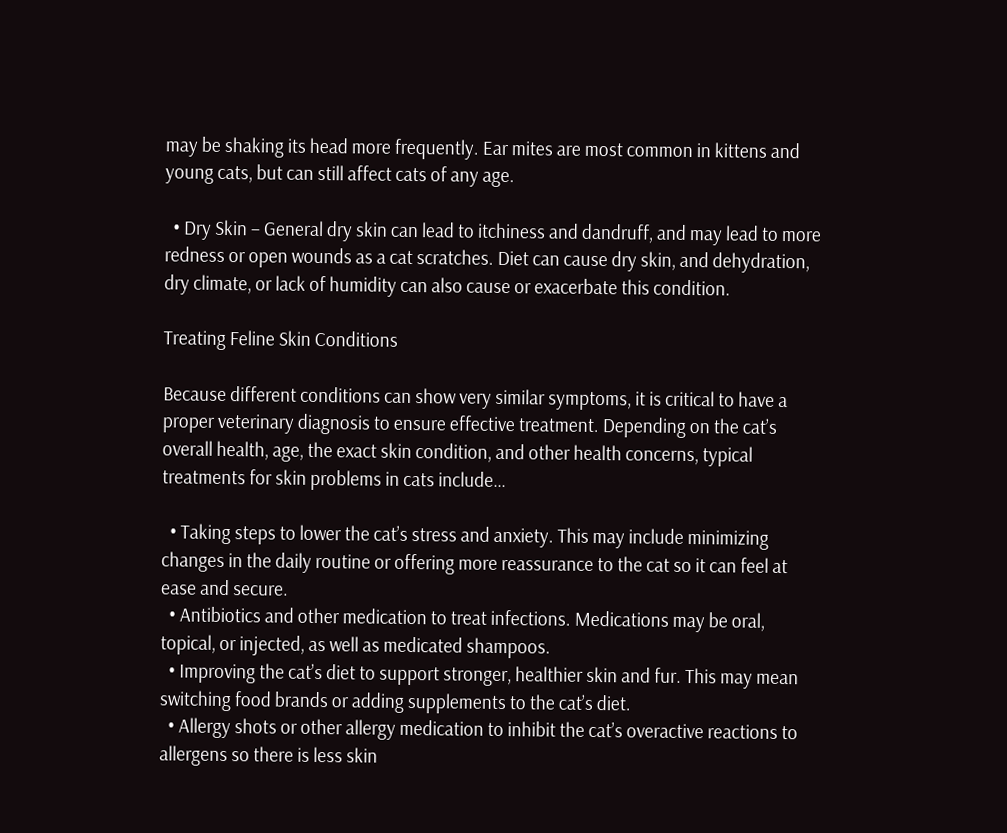may be shaking its head more frequently. Ear mites are most common in kittens and young cats, but can still affect cats of any age.

  • Dry Skin – General dry skin can lead to itchiness and dandruff, and may lead to more redness or open wounds as a cat scratches. Diet can cause dry skin, and dehydration, dry climate, or lack of humidity can also cause or exacerbate this condition.

Treating Feline Skin Conditions

Because different conditions can show very similar symptoms, it is critical to have a proper veterinary diagnosis to ensure effective treatment. Depending on the cat’s overall health, age, the exact skin condition, and other health concerns, typical treatments for skin problems in cats include…

  • Taking steps to lower the cat’s stress and anxiety. This may include minimizing changes in the daily routine or offering more reassurance to the cat so it can feel at ease and secure.
  • Antibiotics and other medication to treat infections. Medications may be oral, topical, or injected, as well as medicated shampoos.
  • Improving the cat’s diet to support stronger, healthier skin and fur. This may mean switching food brands or adding supplements to the cat’s diet.
  • Allergy shots or other allergy medication to inhibit the cat’s overactive reactions to allergens so there is less skin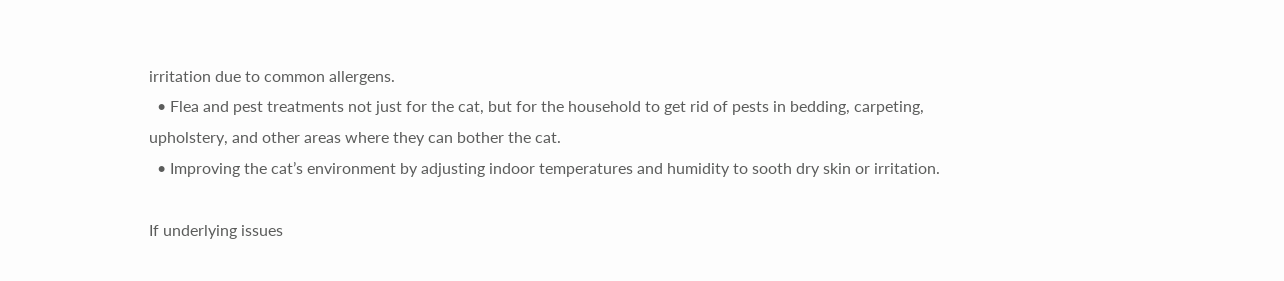irritation due to common allergens.
  • Flea and pest treatments not just for the cat, but for the household to get rid of pests in bedding, carpeting, upholstery, and other areas where they can bother the cat.
  • Improving the cat’s environment by adjusting indoor temperatures and humidity to sooth dry skin or irritation.

If underlying issues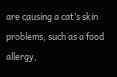are causing a cat’s skin problems, such as a food allergy,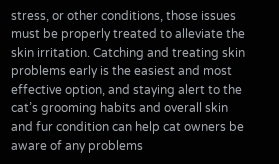stress, or other conditions, those issues must be properly treated to alleviate the skin irritation. Catching and treating skin problems early is the easiest and most effective option, and staying alert to the cat’s grooming habits and overall skin and fur condition can help cat owners be aware of any problems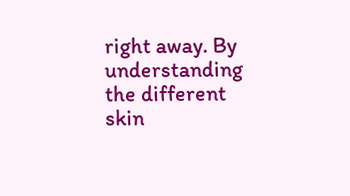right away. By understanding the different skin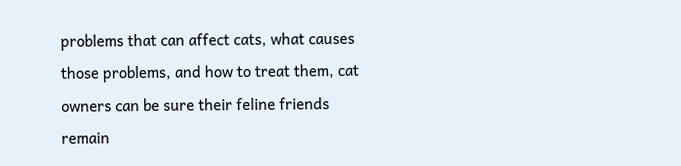problems that can affect cats, what causes those problems, and how to treat them, cat owners can be sure their feline friends remain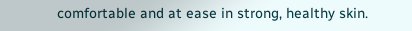comfortable and at ease in strong, healthy skin.